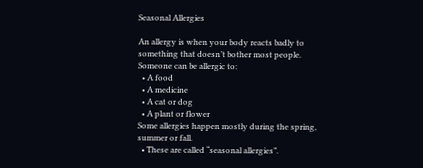Seasonal Allergies

An allergy is when your body reacts badly to something that doesn’t bother most people.
Someone can be allergic to:
  • A food
  • A medicine
  • A cat or dog
  • A plant or flower
Some allergies happen mostly during the spring, summer or fall.
  • These are called “seasonal allergies”.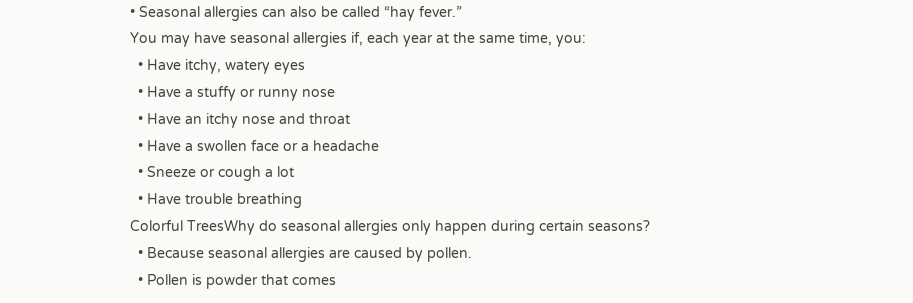• Seasonal allergies can also be called “hay fever.”
You may have seasonal allergies if, each year at the same time, you:
  • Have itchy, watery eyes
  • Have a stuffy or runny nose
  • Have an itchy nose and throat
  • Have a swollen face or a headache
  • Sneeze or cough a lot
  • Have trouble breathing
Colorful TreesWhy do seasonal allergies only happen during certain seasons?
  • Because seasonal allergies are caused by pollen.
  • Pollen is powder that comes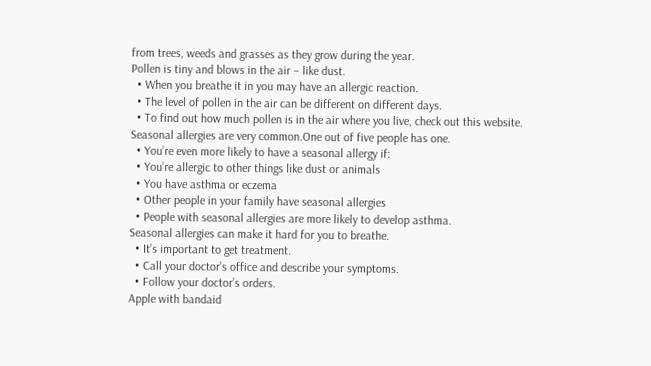from trees, weeds and grasses as they grow during the year.
Pollen is tiny and blows in the air – like dust.
  • When you breathe it in you may have an allergic reaction.
  • The level of pollen in the air can be different on different days.
  • To find out how much pollen is in the air where you live, check out this website.
Seasonal allergies are very common.One out of five people has one.
  • You’re even more likely to have a seasonal allergy if:
  • You’re allergic to other things like dust or animals
  • You have asthma or eczema
  • Other people in your family have seasonal allergies
  • People with seasonal allergies are more likely to develop asthma.
Seasonal allergies can make it hard for you to breathe.
  • It’s important to get treatment.
  • Call your doctor’s office and describe your symptoms.
  • Follow your doctor’s orders.
Apple with bandaid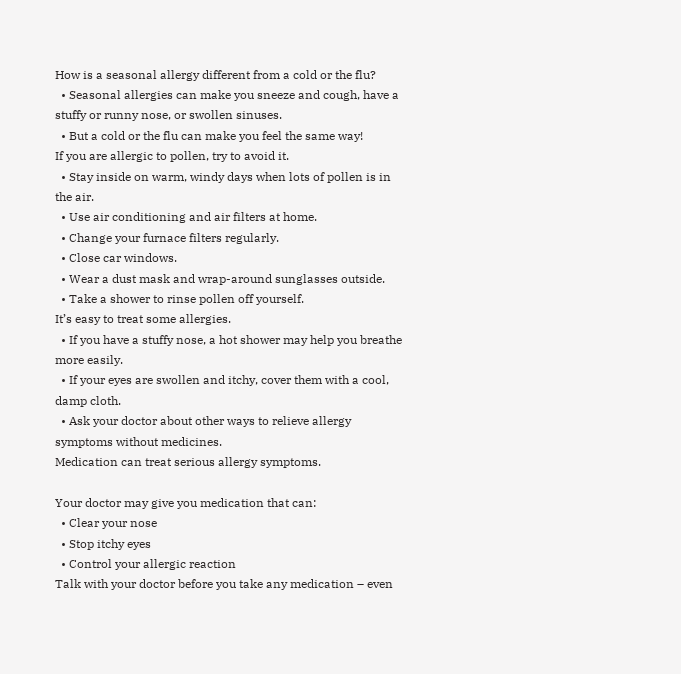How is a seasonal allergy different from a cold or the flu?
  • Seasonal allergies can make you sneeze and cough, have a stuffy or runny nose, or swollen sinuses.
  • But a cold or the flu can make you feel the same way!
If you are allergic to pollen, try to avoid it.
  • Stay inside on warm, windy days when lots of pollen is in the air.
  • Use air conditioning and air filters at home.
  • Change your furnace filters regularly.
  • Close car windows.
  • Wear a dust mask and wrap-around sunglasses outside.
  • Take a shower to rinse pollen off yourself.
It’s easy to treat some allergies.
  • If you have a stuffy nose, a hot shower may help you breathe more easily.
  • If your eyes are swollen and itchy, cover them with a cool, damp cloth.
  • Ask your doctor about other ways to relieve allergy symptoms without medicines.
Medication can treat serious allergy symptoms.

Your doctor may give you medication that can:
  • Clear your nose
  • Stop itchy eyes
  • Control your allergic reaction
Talk with your doctor before you take any medication – even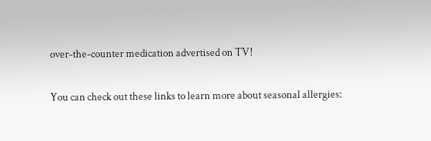over-the-counter medication advertised on TV!

You can check out these links to learn more about seasonal allergies: